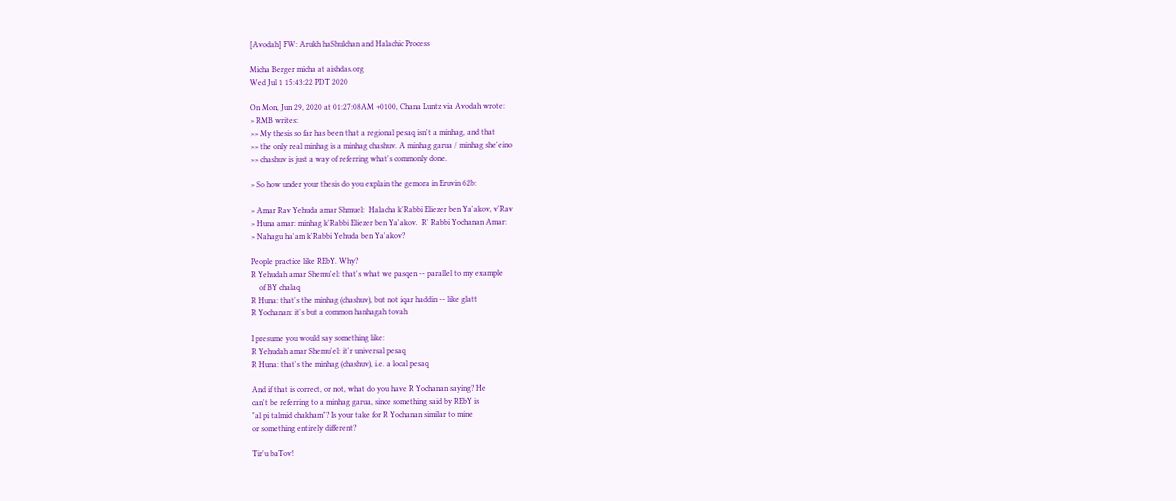[Avodah] FW: Arukh haShulchan and Halachic Process

Micha Berger micha at aishdas.org
Wed Jul 1 15:43:22 PDT 2020

On Mon, Jun 29, 2020 at 01:27:08AM +0100, Chana Luntz via Avodah wrote:
> RMB writes:
>> My thesis so far has been that a regional pesaq isn't a minhag, and that
>> the only real minhag is a minhag chashuv. A minhag garua / minhag she'eino
>> chashuv is just a way of referring what's commonly done.

> So how under your thesis do you explain the gemora in Eruvin 62b:

> Amar Rav Yehuda amar Shmuel:  Halacha k'Rabbi Eliezer ben Ya'akov, v'Rav
> Huna amar: minhag k'Rabbi Eliezer ben Ya'akov.  R' Rabbi Yochanan Amar:
> Nahagu ha'am k'Rabbi Yehuda ben Ya'akov?

People practice like REbY. Why?
R Yehudah amar Shemu'el: that's what we pasqen -- parallel to my example
    of BY chalaq
R Huna: that's the minhag (chashuv), but not iqar haddin -- like glatt
R Yochanan: it's but a common hanhagah tovah

I presume you would say something like:
R Yehudah amar Shemu'el: it'r universal pesaq
R Huna: that's the minhag (chashuv), i.e. a local pesaq

And if that is correct, or not, what do you have R Yochanan saying? He
can't be referring to a minhag garua, since something said by REbY is
"al pi talmid chakham"? Is your take for R Yochanan similar to mine
or something entirely different?

Tir'u baTov!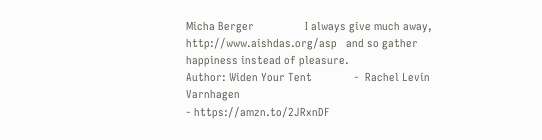Micha Berger                 I always give much away,
http://www.aishdas.org/asp   and so gather happiness instead of pleasure.
Author: Widen Your Tent              -  Rachel Levin Varnhagen
- https://amzn.to/2JRxnDF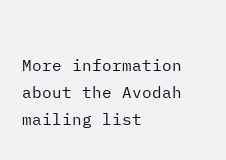More information about the Avodah mailing list